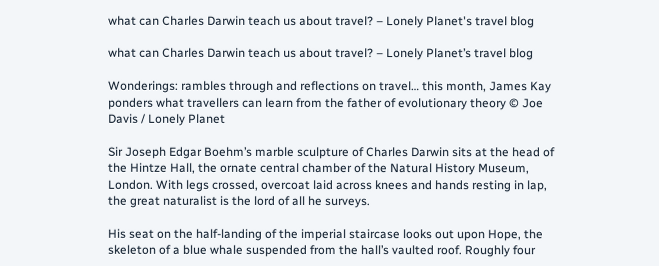what can Charles Darwin teach us about travel? – Lonely Planet's travel blog

what can Charles Darwin teach us about travel? – Lonely Planet’s travel blog

Wonderings: rambles through and reflections on travel… this month, James Kay ponders what travellers can learn from the father of evolutionary theory © Joe Davis / Lonely Planet

Sir Joseph Edgar Boehm’s marble sculpture of Charles Darwin sits at the head of the Hintze Hall, the ornate central chamber of the Natural History Museum, London. With legs crossed, overcoat laid across knees and hands resting in lap, the great naturalist is the lord of all he surveys.

His seat on the half-landing of the imperial staircase looks out upon Hope, the skeleton of a blue whale suspended from the hall’s vaulted roof. Roughly four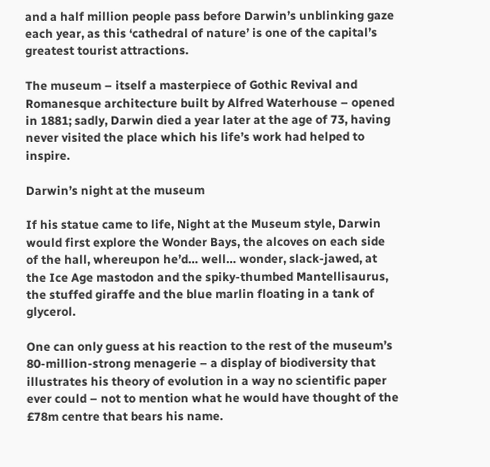and a half million people pass before Darwin’s unblinking gaze each year, as this ‘cathedral of nature’ is one of the capital’s greatest tourist attractions.

The museum – itself a masterpiece of Gothic Revival and Romanesque architecture built by Alfred Waterhouse – opened in 1881; sadly, Darwin died a year later at the age of 73, having never visited the place which his life’s work had helped to inspire.

Darwin’s night at the museum

If his statue came to life, Night at the Museum style, Darwin would first explore the Wonder Bays, the alcoves on each side of the hall, whereupon he’d… well… wonder, slack-jawed, at the Ice Age mastodon and the spiky-thumbed Mantellisaurus, the stuffed giraffe and the blue marlin floating in a tank of glycerol.

One can only guess at his reaction to the rest of the museum’s 80-million-strong menagerie – a display of biodiversity that illustrates his theory of evolution in a way no scientific paper ever could – not to mention what he would have thought of the £78m centre that bears his name.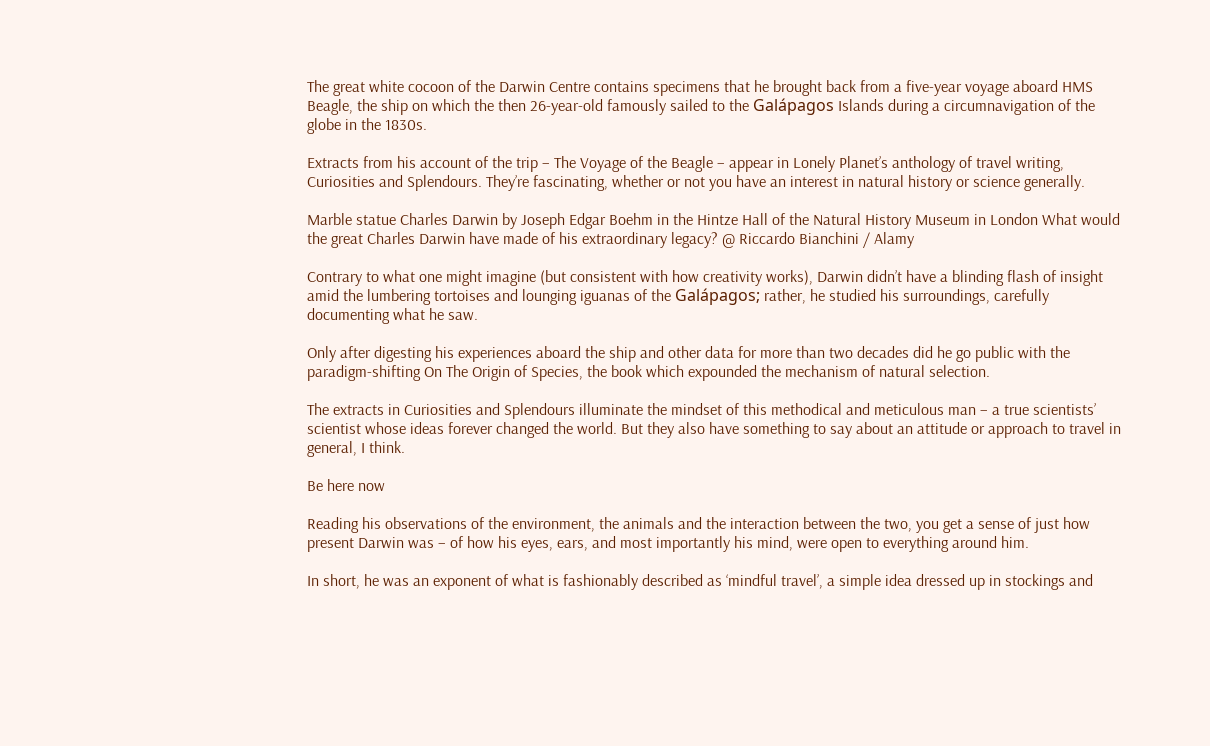The great white cocoon of the Darwin Centre contains specimens that he brought back from a five-year voyage aboard HMS Beagle, the ship on which the then 26-year-old famously sailed to the Galápagos Islands during a circumnavigation of the globe in the 1830s.

Extracts from his account of the trip – The Voyage of the Beagle – appear in Lonely Planet’s anthology of travel writing, Curiosities and Splendours. They’re fascinating, whether or not you have an interest in natural history or science generally.

Marble statue Charles Darwin by Joseph Edgar Boehm in the Hintze Hall of the Natural History Museum in London What would the great Charles Darwin have made of his extraordinary legacy? @ Riccardo Bianchini / Alamy

Contrary to what one might imagine (but consistent with how creativity works), Darwin didn’t have a blinding flash of insight amid the lumbering tortoises and lounging iguanas of the Galápagos; rather, he studied his surroundings, carefully documenting what he saw.

Only after digesting his experiences aboard the ship and other data for more than two decades did he go public with the paradigm-shifting On The Origin of Species, the book which expounded the mechanism of natural selection.

The extracts in Curiosities and Splendours illuminate the mindset of this methodical and meticulous man – a true scientists’ scientist whose ideas forever changed the world. But they also have something to say about an attitude or approach to travel in general, I think.

Be here now

Reading his observations of the environment, the animals and the interaction between the two, you get a sense of just how present Darwin was – of how his eyes, ears, and most importantly his mind, were open to everything around him.

In short, he was an exponent of what is fashionably described as ‘mindful travel’, a simple idea dressed up in stockings and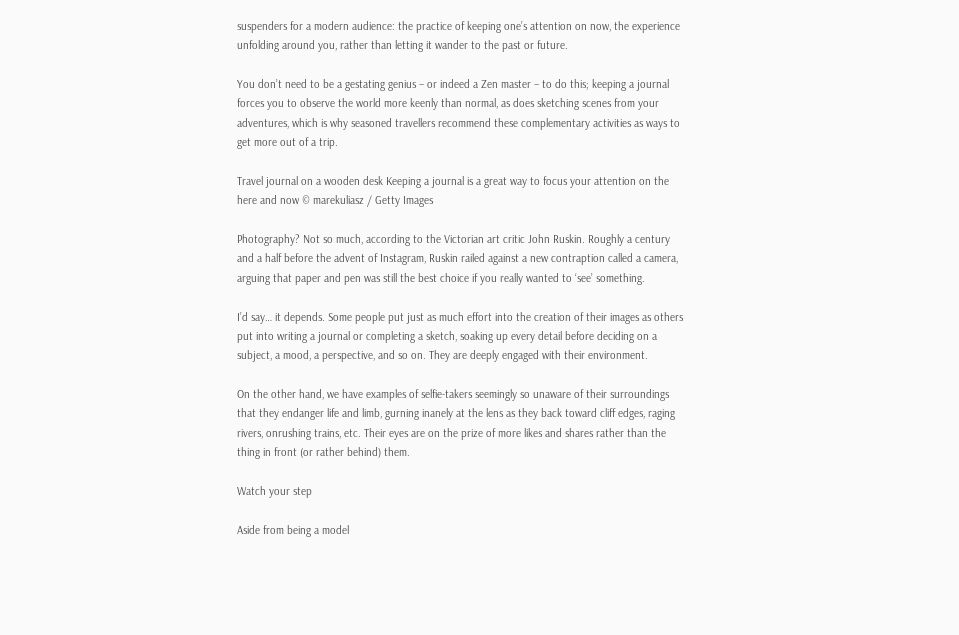suspenders for a modern audience: the practice of keeping one’s attention on now, the experience unfolding around you, rather than letting it wander to the past or future.

You don’t need to be a gestating genius – or indeed a Zen master – to do this; keeping a journal forces you to observe the world more keenly than normal, as does sketching scenes from your adventures, which is why seasoned travellers recommend these complementary activities as ways to get more out of a trip.

Travel journal on a wooden desk Keeping a journal is a great way to focus your attention on the here and now © marekuliasz / Getty Images

Photography? Not so much, according to the Victorian art critic John Ruskin. Roughly a century and a half before the advent of Instagram, Ruskin railed against a new contraption called a camera, arguing that paper and pen was still the best choice if you really wanted to ‘see’ something.

I’d say… it depends. Some people put just as much effort into the creation of their images as others put into writing a journal or completing a sketch, soaking up every detail before deciding on a subject, a mood, a perspective, and so on. They are deeply engaged with their environment.

On the other hand, we have examples of selfie-takers seemingly so unaware of their surroundings that they endanger life and limb, gurning inanely at the lens as they back toward cliff edges, raging rivers, onrushing trains, etc. Their eyes are on the prize of more likes and shares rather than the thing in front (or rather behind) them.

Watch your step

Aside from being a model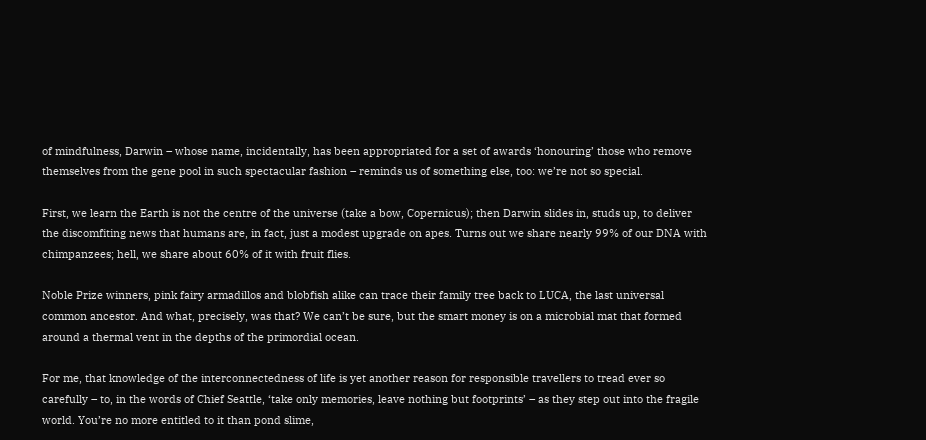of mindfulness, Darwin – whose name, incidentally, has been appropriated for a set of awards ‘honouring’ those who remove themselves from the gene pool in such spectacular fashion – reminds us of something else, too: we’re not so special.

First, we learn the Earth is not the centre of the universe (take a bow, Copernicus); then Darwin slides in, studs up, to deliver the discomfiting news that humans are, in fact, just a modest upgrade on apes. Turns out we share nearly 99% of our DNA with chimpanzees; hell, we share about 60% of it with fruit flies.

Noble Prize winners, pink fairy armadillos and blobfish alike can trace their family tree back to LUCA, the last universal common ancestor. And what, precisely, was that? We can’t be sure, but the smart money is on a microbial mat that formed around a thermal vent in the depths of the primordial ocean.

For me, that knowledge of the interconnectedness of life is yet another reason for responsible travellers to tread ever so carefully – to, in the words of Chief Seattle, ‘take only memories, leave nothing but footprints’ – as they step out into the fragile world. You’re no more entitled to it than pond slime,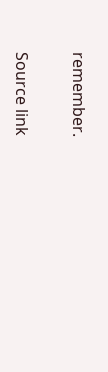remember.

Source link